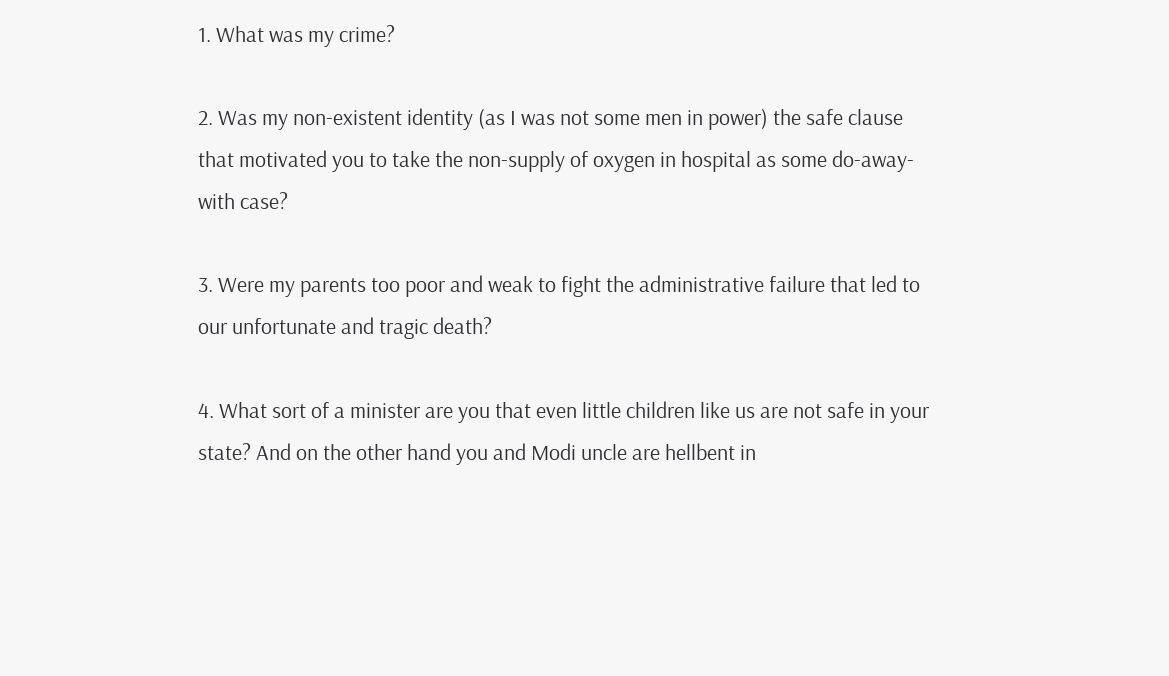1. What was my crime?

2. Was my non-existent identity (as I was not some men in power) the safe clause that motivated you to take the non-supply of oxygen in hospital as some do-away-with case?

3. Were my parents too poor and weak to fight the administrative failure that led to our unfortunate and tragic death?

4. What sort of a minister are you that even little children like us are not safe in your state? And on the other hand you and Modi uncle are hellbent in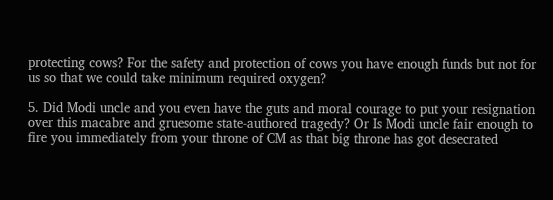protecting cows? For the safety and protection of cows you have enough funds but not for us so that we could take minimum required oxygen?

5. Did Modi uncle and you even have the guts and moral courage to put your resignation over this macabre and gruesome state-authored tragedy? Or Is Modi uncle fair enough to fire you immediately from your throne of CM as that big throne has got desecrated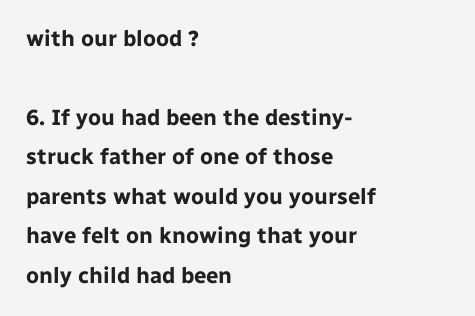with our blood ?

6. If you had been the destiny-struck father of one of those parents what would you yourself have felt on knowing that your only child had been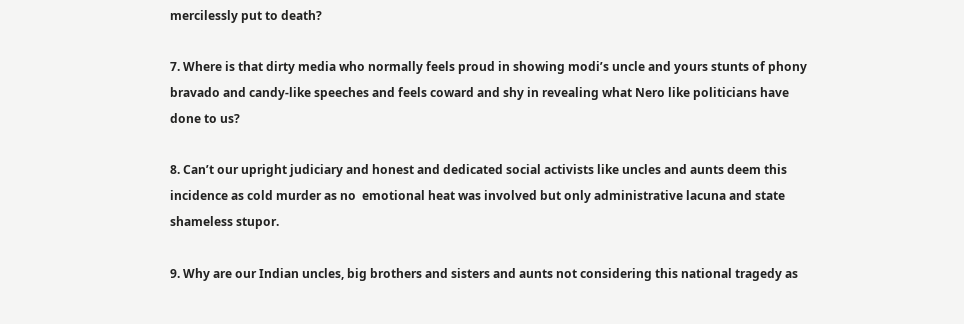mercilessly put to death?

7. Where is that dirty media who normally feels proud in showing modi’s uncle and yours stunts of phony bravado and candy-like speeches and feels coward and shy in revealing what Nero like politicians have done to us?

8. Can’t our upright judiciary and honest and dedicated social activists like uncles and aunts deem this incidence as cold murder as no  emotional heat was involved but only administrative lacuna and state shameless stupor.

9. Why are our Indian uncles, big brothers and sisters and aunts not considering this national tragedy as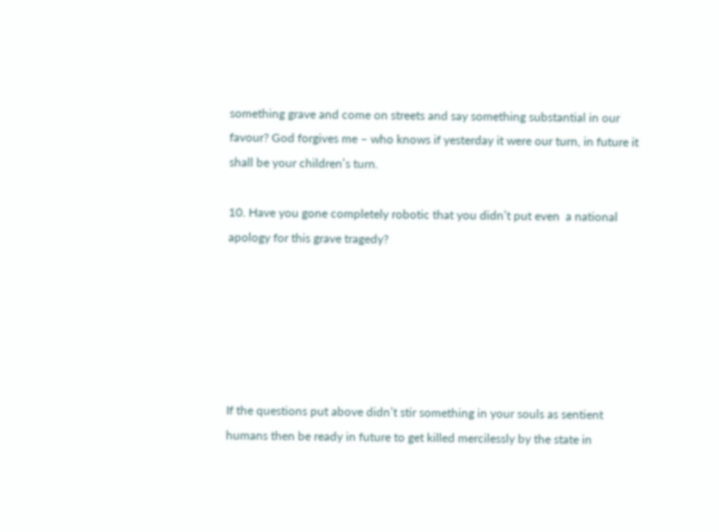something grave and come on streets and say something substantial in our favour? God forgives me – who knows if yesterday it were our turn, in future it shall be your children’s turn.

10. Have you gone completely robotic that you didn’t put even  a national apology for this grave tragedy?






If the questions put above didn’t stir something in your souls as sentient humans then be ready in future to get killed mercilessly by the state in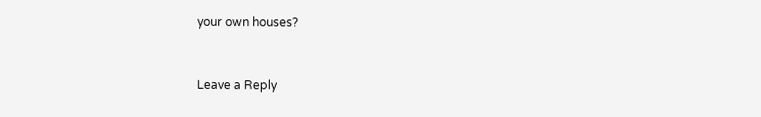your own houses?


Leave a Reply